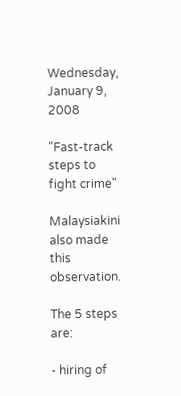Wednesday, January 9, 2008

"Fast-track steps to fight crime"

Malaysiakini also made this observation.

The 5 steps are:

- hiring of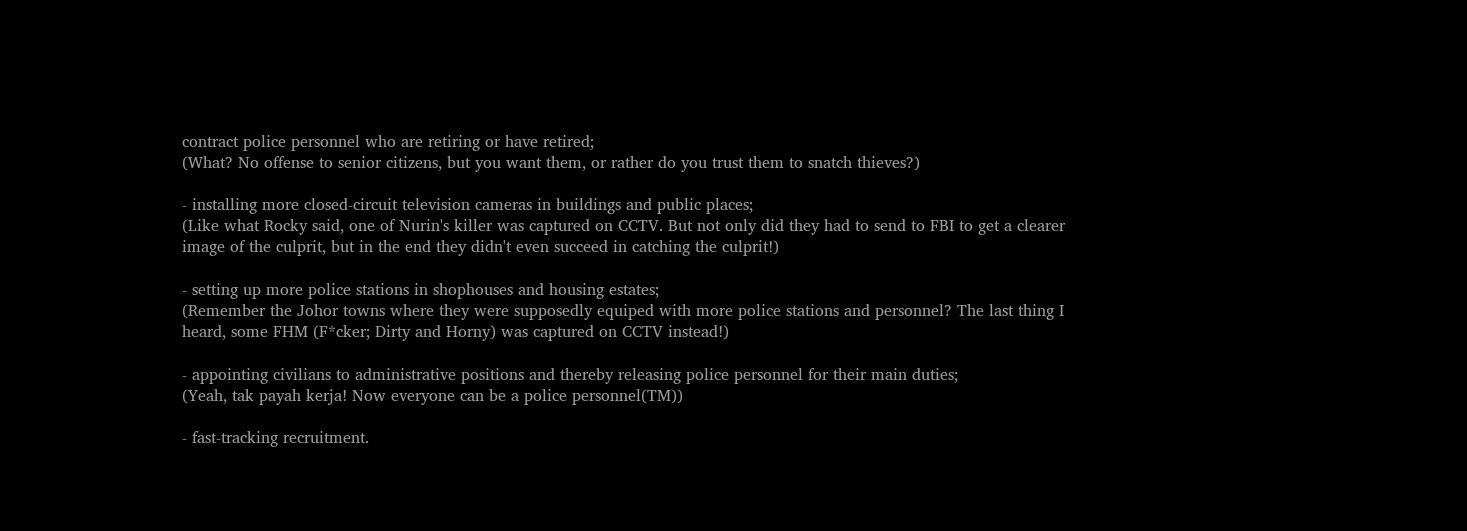contract police personnel who are retiring or have retired;
(What? No offense to senior citizens, but you want them, or rather do you trust them to snatch thieves?)

- installing more closed-circuit television cameras in buildings and public places;
(Like what Rocky said, one of Nurin's killer was captured on CCTV. But not only did they had to send to FBI to get a clearer image of the culprit, but in the end they didn't even succeed in catching the culprit!)

- setting up more police stations in shophouses and housing estates;
(Remember the Johor towns where they were supposedly equiped with more police stations and personnel? The last thing I heard, some FHM (F*cker; Dirty and Horny) was captured on CCTV instead!)

- appointing civilians to administrative positions and thereby releasing police personnel for their main duties;
(Yeah, tak payah kerja! Now everyone can be a police personnel(TM))

- fast-tracking recruitment.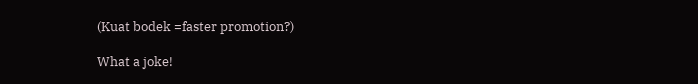(Kuat bodek =faster promotion?)

What a joke!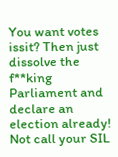You want votes issit? Then just dissolve the f**king Parliament and declare an election already! Not call your SIL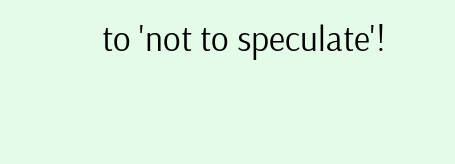to 'not to speculate'!